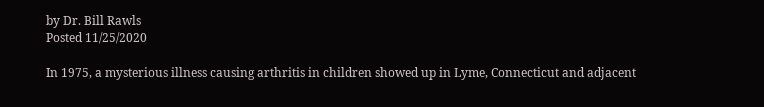by Dr. Bill Rawls
Posted 11/25/2020

In 1975, a mysterious illness causing arthritis in children showed up in Lyme, Connecticut and adjacent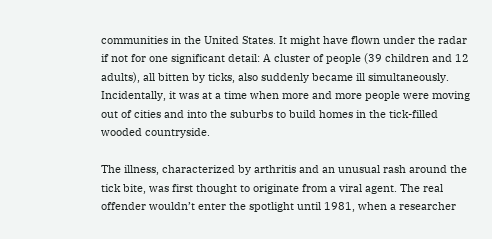communities in the United States. It might have flown under the radar if not for one significant detail: A cluster of people (39 children and 12 adults), all bitten by ticks, also suddenly became ill simultaneously. Incidentally, it was at a time when more and more people were moving out of cities and into the suburbs to build homes in the tick-filled wooded countryside.

The illness, characterized by arthritis and an unusual rash around the tick bite, was first thought to originate from a viral agent. The real offender wouldn’t enter the spotlight until 1981, when a researcher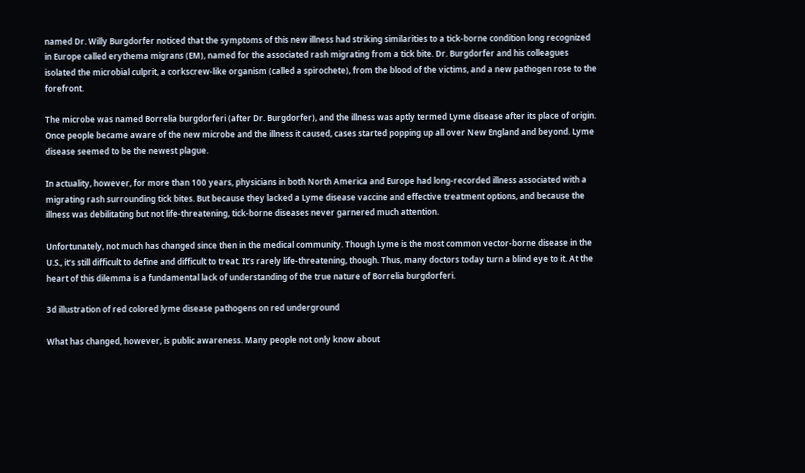named Dr. Willy Burgdorfer noticed that the symptoms of this new illness had striking similarities to a tick-borne condition long recognized in Europe called erythema migrans (EM), named for the associated rash migrating from a tick bite. Dr. Burgdorfer and his colleagues isolated the microbial culprit, a corkscrew-like organism (called a spirochete), from the blood of the victims, and a new pathogen rose to the forefront.

The microbe was named Borrelia burgdorferi (after Dr. Burgdorfer), and the illness was aptly termed Lyme disease after its place of origin. Once people became aware of the new microbe and the illness it caused, cases started popping up all over New England and beyond. Lyme disease seemed to be the newest plague.

In actuality, however, for more than 100 years, physicians in both North America and Europe had long-recorded illness associated with a migrating rash surrounding tick bites. But because they lacked a Lyme disease vaccine and effective treatment options, and because the illness was debilitating but not life-threatening, tick-borne diseases never garnered much attention.

Unfortunately, not much has changed since then in the medical community. Though Lyme is the most common vector-borne disease in the U.S., it’s still difficult to define and difficult to treat. It’s rarely life-threatening, though. Thus, many doctors today turn a blind eye to it. At the heart of this dilemma is a fundamental lack of understanding of the true nature of Borrelia burgdorferi.

3d illustration of red colored lyme disease pathogens on red underground

What has changed, however, is public awareness. Many people not only know about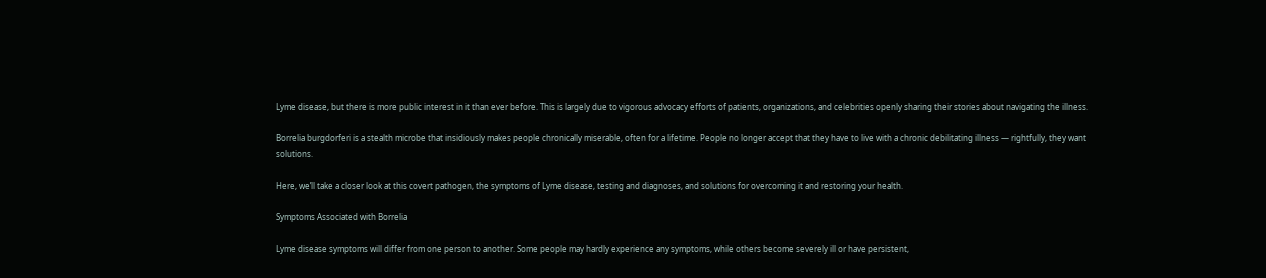Lyme disease, but there is more public interest in it than ever before. This is largely due to vigorous advocacy efforts of patients, organizations, and celebrities openly sharing their stories about navigating the illness.

Borrelia burgdorferi is a stealth microbe that insidiously makes people chronically miserable, often for a lifetime. People no longer accept that they have to live with a chronic debilitating illness — rightfully, they want solutions.

Here, we’ll take a closer look at this covert pathogen, the symptoms of Lyme disease, testing and diagnoses, and solutions for overcoming it and restoring your health.

Symptoms Associated with Borrelia

Lyme disease symptoms will differ from one person to another. Some people may hardly experience any symptoms, while others become severely ill or have persistent,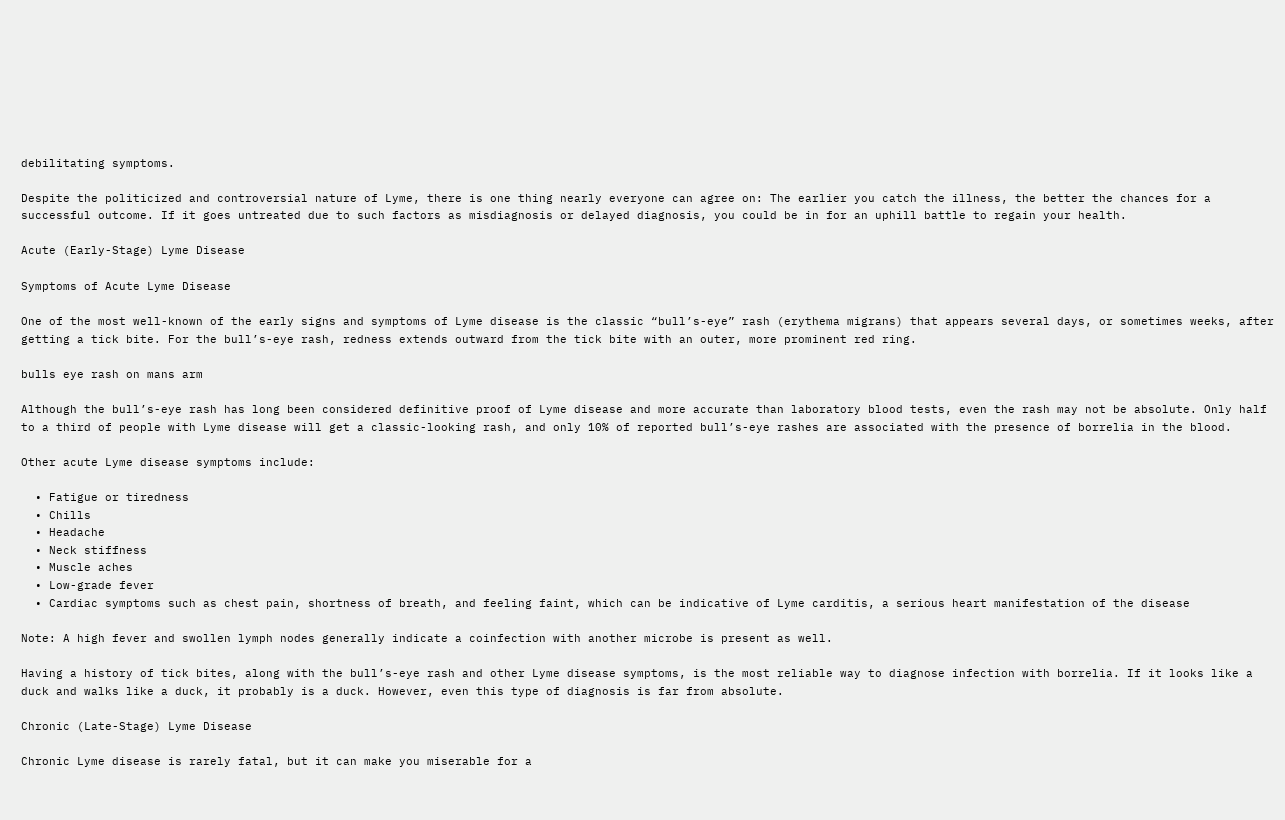debilitating symptoms.

Despite the politicized and controversial nature of Lyme, there is one thing nearly everyone can agree on: The earlier you catch the illness, the better the chances for a successful outcome. If it goes untreated due to such factors as misdiagnosis or delayed diagnosis, you could be in for an uphill battle to regain your health.

Acute (Early-Stage) Lyme Disease

Symptoms of Acute Lyme Disease

One of the most well-known of the early signs and symptoms of Lyme disease is the classic “bull’s-eye” rash (erythema migrans) that appears several days, or sometimes weeks, after getting a tick bite. For the bull’s-eye rash, redness extends outward from the tick bite with an outer, more prominent red ring.

bulls eye rash on mans arm

Although the bull’s-eye rash has long been considered definitive proof of Lyme disease and more accurate than laboratory blood tests, even the rash may not be absolute. Only half to a third of people with Lyme disease will get a classic-looking rash, and only 10% of reported bull’s-eye rashes are associated with the presence of borrelia in the blood.

Other acute Lyme disease symptoms include:

  • Fatigue or tiredness
  • Chills
  • Headache
  • Neck stiffness
  • Muscle aches
  • Low-grade fever
  • Cardiac symptoms such as chest pain, shortness of breath, and feeling faint, which can be indicative of Lyme carditis, a serious heart manifestation of the disease

Note: A high fever and swollen lymph nodes generally indicate a coinfection with another microbe is present as well.

Having a history of tick bites, along with the bull’s-eye rash and other Lyme disease symptoms, is the most reliable way to diagnose infection with borrelia. If it looks like a duck and walks like a duck, it probably is a duck. However, even this type of diagnosis is far from absolute.

Chronic (Late-Stage) Lyme Disease

Chronic Lyme disease is rarely fatal, but it can make you miserable for a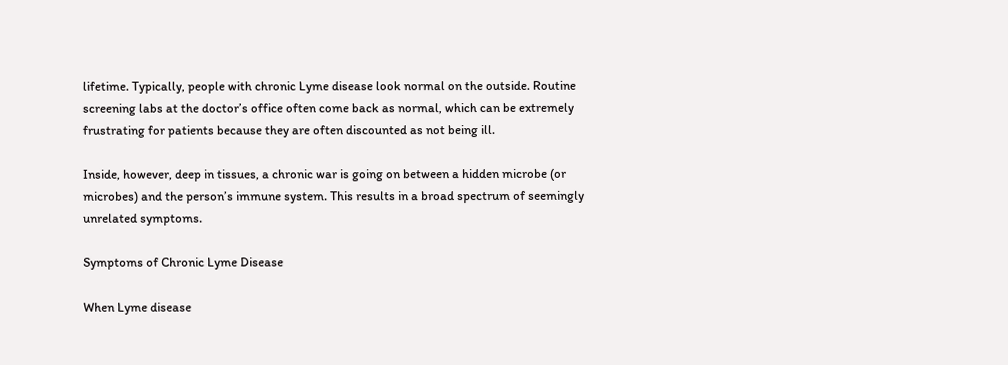lifetime. Typically, people with chronic Lyme disease look normal on the outside. Routine screening labs at the doctor’s office often come back as normal, which can be extremely frustrating for patients because they are often discounted as not being ill.

Inside, however, deep in tissues, a chronic war is going on between a hidden microbe (or microbes) and the person’s immune system. This results in a broad spectrum of seemingly unrelated symptoms.

Symptoms of Chronic Lyme Disease

When Lyme disease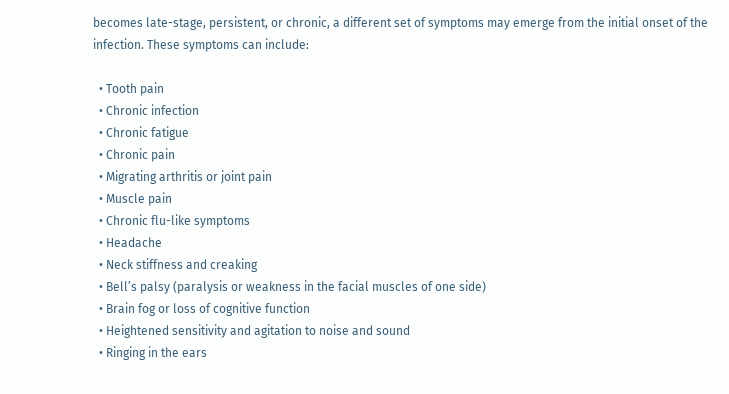becomes late-stage, persistent, or chronic, a different set of symptoms may emerge from the initial onset of the infection. These symptoms can include:

  • Tooth pain
  • Chronic infection
  • Chronic fatigue
  • Chronic pain
  • Migrating arthritis or joint pain
  • Muscle pain
  • Chronic flu-like symptoms
  • Headache
  • Neck stiffness and creaking
  • Bell’s palsy (paralysis or weakness in the facial muscles of one side)
  • Brain fog or loss of cognitive function
  • Heightened sensitivity and agitation to noise and sound
  • Ringing in the ears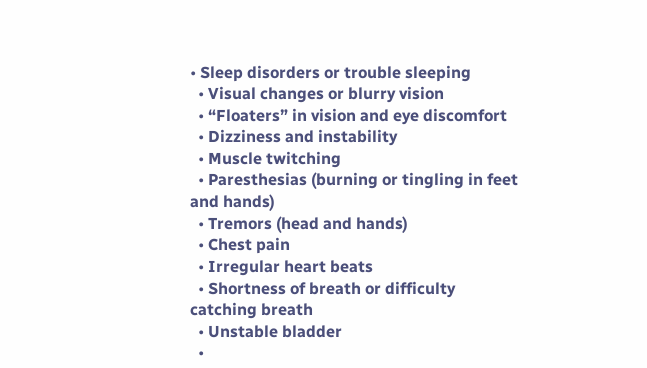• Sleep disorders or trouble sleeping
  • Visual changes or blurry vision
  • “Floaters” in vision and eye discomfort
  • Dizziness and instability
  • Muscle twitching
  • Paresthesias (burning or tingling in feet and hands)
  • Tremors (head and hands)
  • Chest pain
  • Irregular heart beats
  • Shortness of breath or difficulty catching breath
  • Unstable bladder
  •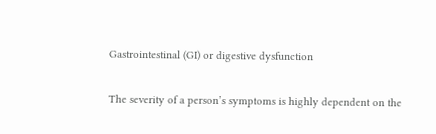Gastrointestinal (GI) or digestive dysfunction

The severity of a person’s symptoms is highly dependent on the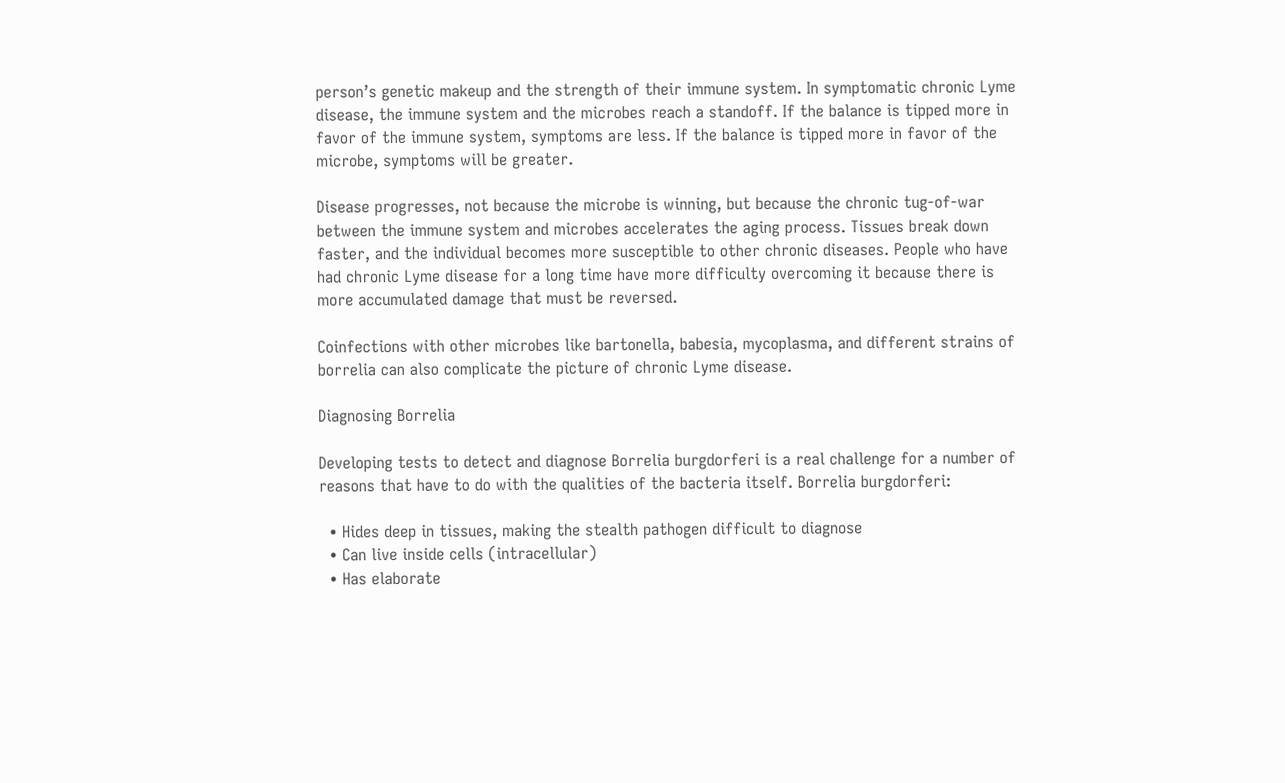person’s genetic makeup and the strength of their immune system. In symptomatic chronic Lyme disease, the immune system and the microbes reach a standoff. If the balance is tipped more in favor of the immune system, symptoms are less. If the balance is tipped more in favor of the microbe, symptoms will be greater.

Disease progresses, not because the microbe is winning, but because the chronic tug-of-war between the immune system and microbes accelerates the aging process. Tissues break down faster, and the individual becomes more susceptible to other chronic diseases. People who have had chronic Lyme disease for a long time have more difficulty overcoming it because there is more accumulated damage that must be reversed.

Coinfections with other microbes like bartonella, babesia, mycoplasma, and different strains of borrelia can also complicate the picture of chronic Lyme disease.

Diagnosing Borrelia

Developing tests to detect and diagnose Borrelia burgdorferi is a real challenge for a number of reasons that have to do with the qualities of the bacteria itself. Borrelia burgdorferi:

  • Hides deep in tissues, making the stealth pathogen difficult to diagnose
  • Can live inside cells (intracellular)
  • Has elaborate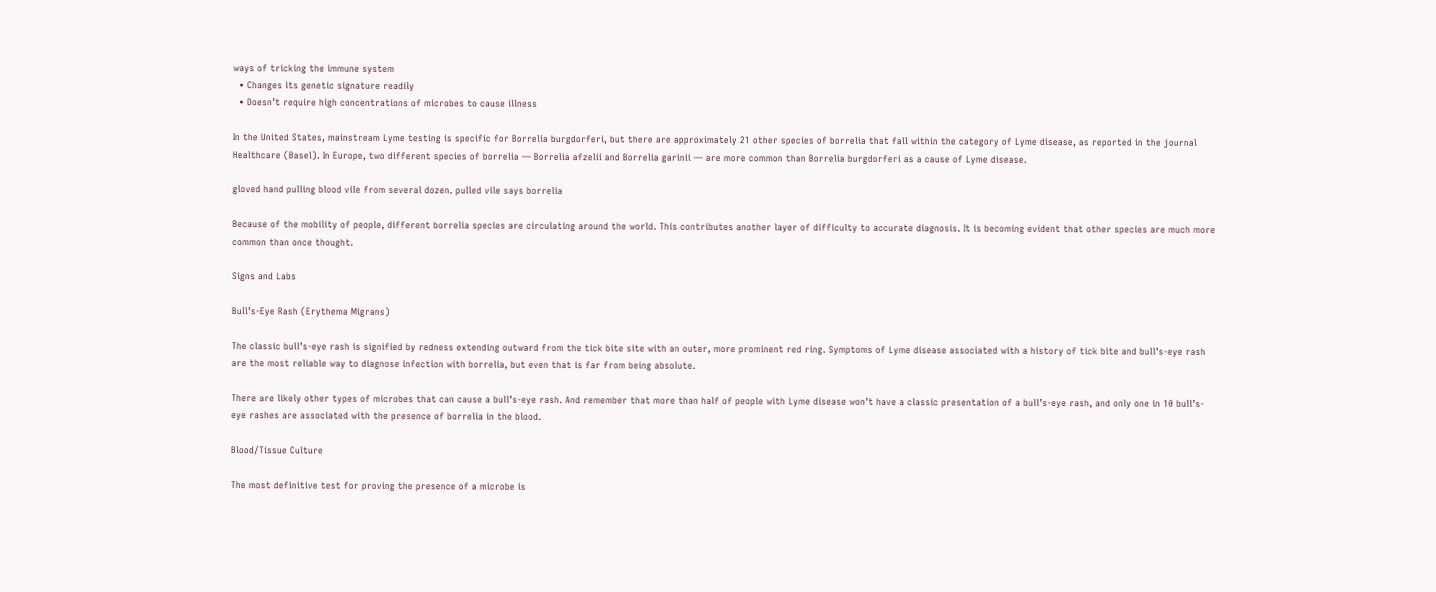ways of tricking the immune system
  • Changes its genetic signature readily
  • Doesn’t require high concentrations of microbes to cause illness

In the United States, mainstream Lyme testing is specific for Borrelia burgdorferi, but there are approximately 21 other species of borrelia that fall within the category of Lyme disease, as reported in the journal Healthcare (Basel). In Europe, two different species of borrelia — Borrelia afzelii and Borrelia garinii — are more common than Borrelia burgdorferi as a cause of Lyme disease.

gloved hand pulling blood vile from several dozen. pulled vile says borrelia

Because of the mobility of people, different borrelia species are circulating around the world. This contributes another layer of difficulty to accurate diagnosis. It is becoming evident that other species are much more common than once thought.

Signs and Labs

Bull’s-Eye Rash (Erythema Migrans)

The classic bull’s-eye rash is signified by redness extending outward from the tick bite site with an outer, more prominent red ring. Symptoms of Lyme disease associated with a history of tick bite and bull’s-eye rash are the most reliable way to diagnose infection with borrelia, but even that is far from being absolute.

There are likely other types of microbes that can cause a bull’s-eye rash. And remember that more than half of people with Lyme disease won’t have a classic presentation of a bull’s-eye rash, and only one in 10 bull’s-eye rashes are associated with the presence of borrelia in the blood.

Blood/Tissue Culture

The most definitive test for proving the presence of a microbe is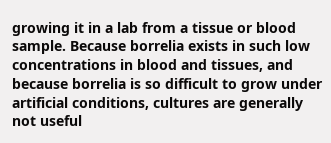growing it in a lab from a tissue or blood sample. Because borrelia exists in such low concentrations in blood and tissues, and because borrelia is so difficult to grow under artificial conditions, cultures are generally not useful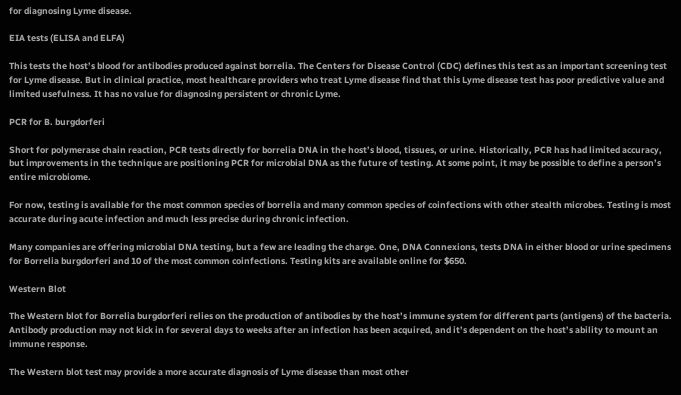for diagnosing Lyme disease.

EIA tests (ELISA and ELFA)

This tests the host’s blood for antibodies produced against borrelia. The Centers for Disease Control (CDC) defines this test as an important screening test for Lyme disease. But in clinical practice, most healthcare providers who treat Lyme disease find that this Lyme disease test has poor predictive value and limited usefulness. It has no value for diagnosing persistent or chronic Lyme.

PCR for B. burgdorferi

Short for polymerase chain reaction, PCR tests directly for borrelia DNA in the host’s blood, tissues, or urine. Historically, PCR has had limited accuracy, but improvements in the technique are positioning PCR for microbial DNA as the future of testing. At some point, it may be possible to define a person’s entire microbiome.

For now, testing is available for the most common species of borrelia and many common species of coinfections with other stealth microbes. Testing is most accurate during acute infection and much less precise during chronic infection.

Many companies are offering microbial DNA testing, but a few are leading the charge. One, DNA Connexions, tests DNA in either blood or urine specimens for Borrelia burgdorferi and 10 of the most common coinfections. Testing kits are available online for $650.

Western Blot

The Western blot for Borrelia burgdorferi relies on the production of antibodies by the host’s immune system for different parts (antigens) of the bacteria. Antibody production may not kick in for several days to weeks after an infection has been acquired, and it’s dependent on the host’s ability to mount an immune response.

The Western blot test may provide a more accurate diagnosis of Lyme disease than most other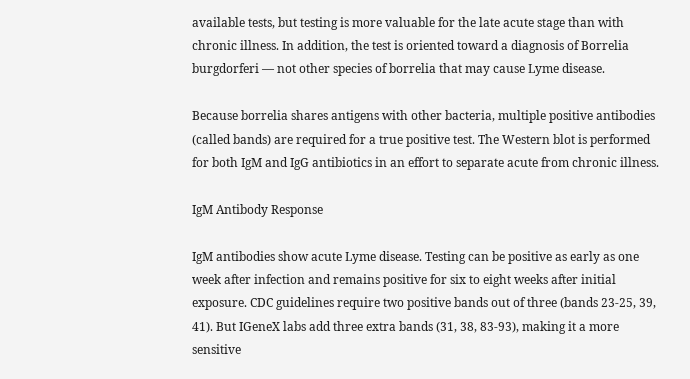available tests, but testing is more valuable for the late acute stage than with chronic illness. In addition, the test is oriented toward a diagnosis of Borrelia burgdorferi — not other species of borrelia that may cause Lyme disease.

Because borrelia shares antigens with other bacteria, multiple positive antibodies (called bands) are required for a true positive test. The Western blot is performed for both IgM and IgG antibiotics in an effort to separate acute from chronic illness.

IgM Antibody Response

IgM antibodies show acute Lyme disease. Testing can be positive as early as one week after infection and remains positive for six to eight weeks after initial exposure. CDC guidelines require two positive bands out of three (bands 23-25, 39, 41). But IGeneX labs add three extra bands (31, 38, 83-93), making it a more sensitive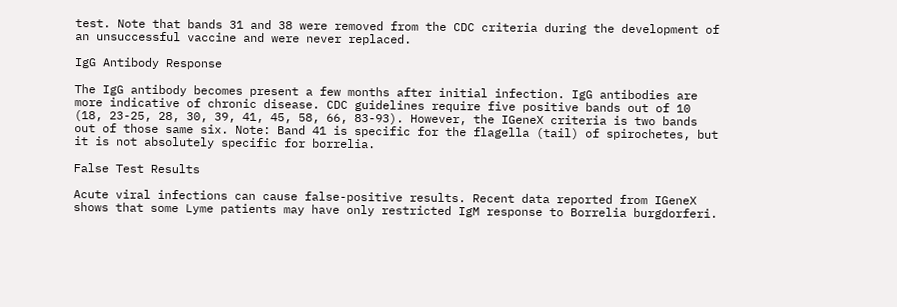test. Note that bands 31 and 38 were removed from the CDC criteria during the development of an unsuccessful vaccine and were never replaced.

IgG Antibody Response

The IgG antibody becomes present a few months after initial infection. IgG antibodies are more indicative of chronic disease. CDC guidelines require five positive bands out of 10 (18, 23-25, 28, 30, 39, 41, 45, 58, 66, 83-93). However, the IGeneX criteria is two bands out of those same six. Note: Band 41 is specific for the flagella (tail) of spirochetes, but it is not absolutely specific for borrelia.

False Test Results

Acute viral infections can cause false-positive results. Recent data reported from IGeneX shows that some Lyme patients may have only restricted IgM response to Borrelia burgdorferi.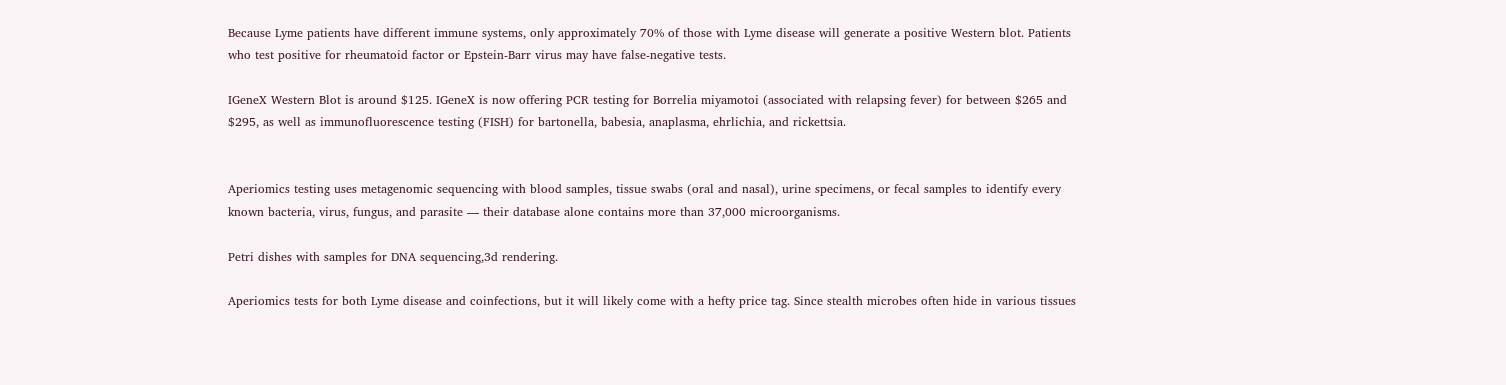Because Lyme patients have different immune systems, only approximately 70% of those with Lyme disease will generate a positive Western blot. Patients who test positive for rheumatoid factor or Epstein-Barr virus may have false-negative tests.

IGeneX Western Blot is around $125. IGeneX is now offering PCR testing for Borrelia miyamotoi (associated with relapsing fever) for between $265 and $295, as well as immunofluorescence testing (FISH) for bartonella, babesia, anaplasma, ehrlichia, and rickettsia.


Aperiomics testing uses metagenomic sequencing with blood samples, tissue swabs (oral and nasal), urine specimens, or fecal samples to identify every known bacteria, virus, fungus, and parasite — their database alone contains more than 37,000 microorganisms.

Petri dishes with samples for DNA sequencing,3d rendering.

Aperiomics tests for both Lyme disease and coinfections, but it will likely come with a hefty price tag. Since stealth microbes often hide in various tissues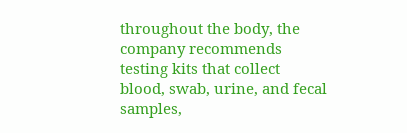throughout the body, the company recommends testing kits that collect blood, swab, urine, and fecal samples,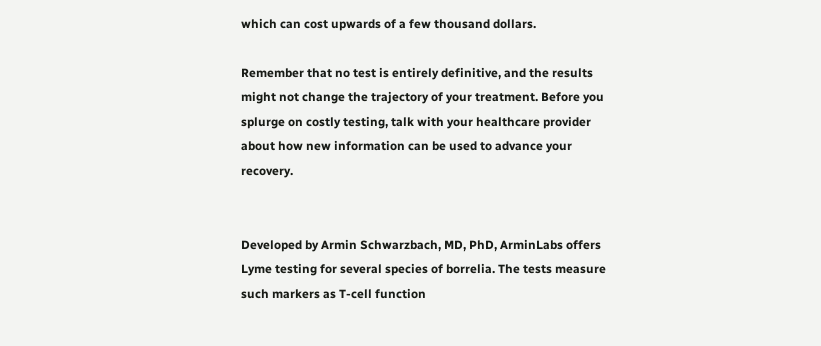which can cost upwards of a few thousand dollars.

Remember that no test is entirely definitive, and the results might not change the trajectory of your treatment. Before you splurge on costly testing, talk with your healthcare provider about how new information can be used to advance your recovery.


Developed by Armin Schwarzbach, MD, PhD, ArminLabs offers Lyme testing for several species of borrelia. The tests measure such markers as T-cell function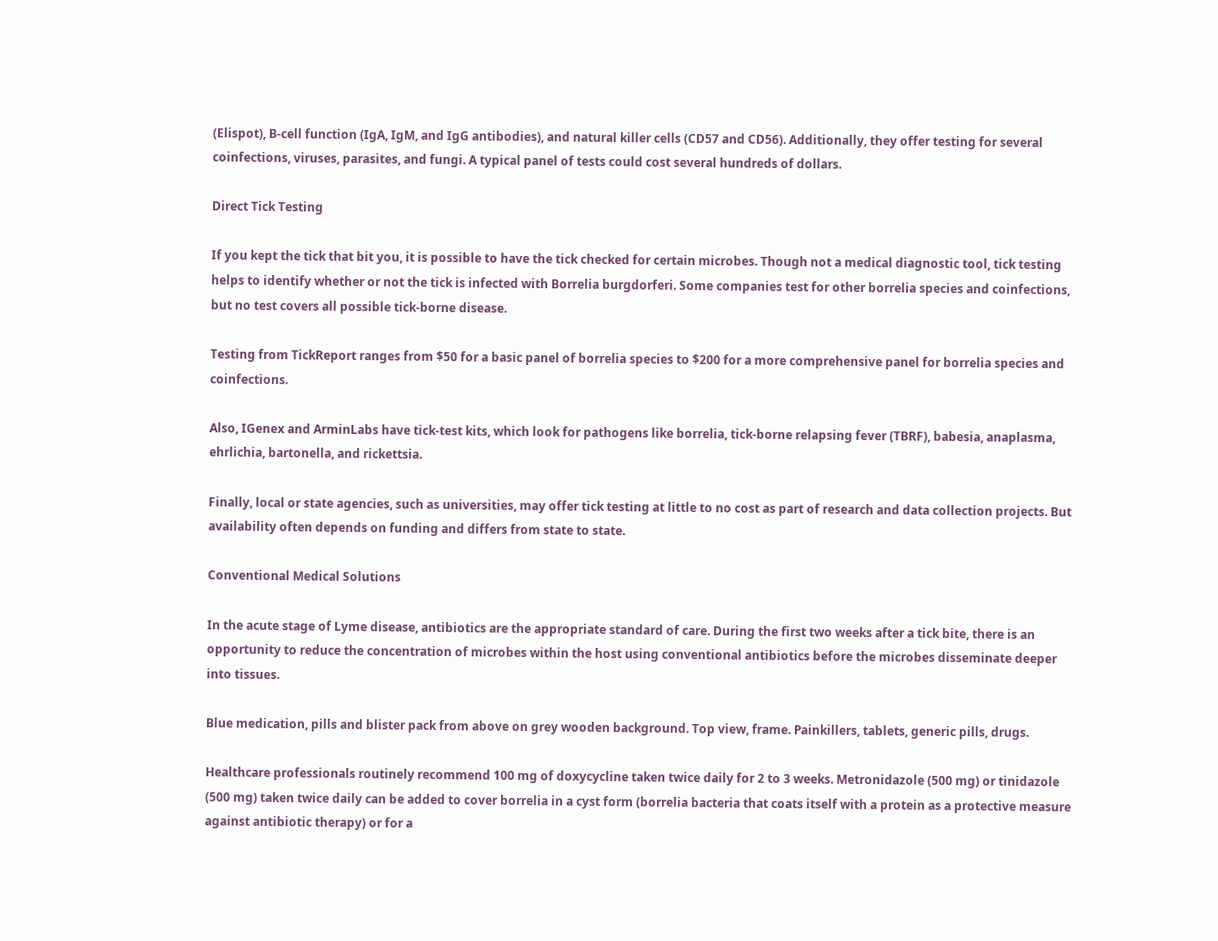(Elispot), B-cell function (IgA, IgM, and IgG antibodies), and natural killer cells (CD57 and CD56). Additionally, they offer testing for several coinfections, viruses, parasites, and fungi. A typical panel of tests could cost several hundreds of dollars.

Direct Tick Testing

If you kept the tick that bit you, it is possible to have the tick checked for certain microbes. Though not a medical diagnostic tool, tick testing helps to identify whether or not the tick is infected with Borrelia burgdorferi. Some companies test for other borrelia species and coinfections, but no test covers all possible tick-borne disease.

Testing from TickReport ranges from $50 for a basic panel of borrelia species to $200 for a more comprehensive panel for borrelia species and coinfections.

Also, IGenex and ArminLabs have tick-test kits, which look for pathogens like borrelia, tick-borne relapsing fever (TBRF), babesia, anaplasma, ehrlichia, bartonella, and rickettsia.

Finally, local or state agencies, such as universities, may offer tick testing at little to no cost as part of research and data collection projects. But availability often depends on funding and differs from state to state.

Conventional Medical Solutions

In the acute stage of Lyme disease, antibiotics are the appropriate standard of care. During the first two weeks after a tick bite, there is an opportunity to reduce the concentration of microbes within the host using conventional antibiotics before the microbes disseminate deeper into tissues.

Blue medication, pills and blister pack from above on grey wooden background. Top view, frame. Painkillers, tablets, generic pills, drugs.

Healthcare professionals routinely recommend 100 mg of doxycycline taken twice daily for 2 to 3 weeks. Metronidazole (500 mg) or tinidazole (500 mg) taken twice daily can be added to cover borrelia in a cyst form (borrelia bacteria that coats itself with a protein as a protective measure against antibiotic therapy) or for a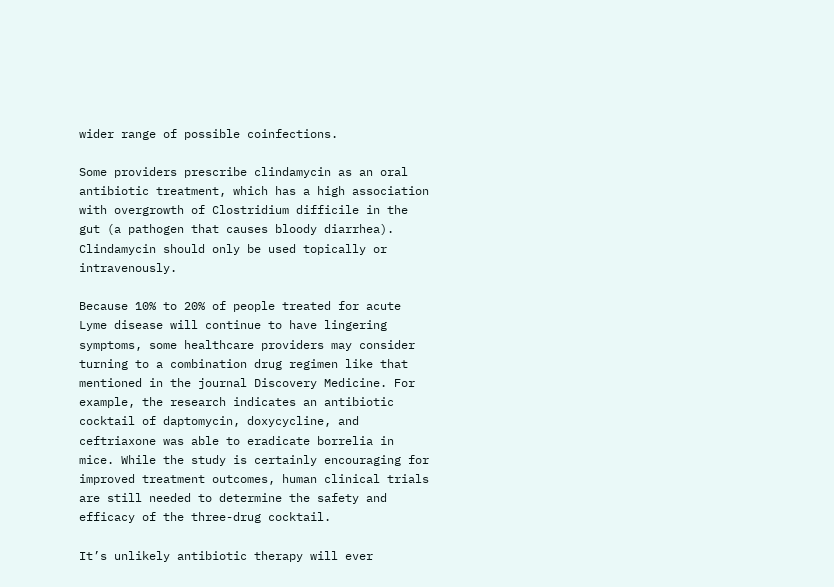wider range of possible coinfections.

Some providers prescribe clindamycin as an oral antibiotic treatment, which has a high association with overgrowth of Clostridium difficile in the gut (a pathogen that causes bloody diarrhea). Clindamycin should only be used topically or intravenously.

Because 10% to 20% of people treated for acute Lyme disease will continue to have lingering symptoms, some healthcare providers may consider turning to a combination drug regimen like that mentioned in the journal Discovery Medicine. For example, the research indicates an antibiotic cocktail of daptomycin, doxycycline, and ceftriaxone was able to eradicate borrelia in mice. While the study is certainly encouraging for improved treatment outcomes, human clinical trials are still needed to determine the safety and efficacy of the three-drug cocktail.

It’s unlikely antibiotic therapy will ever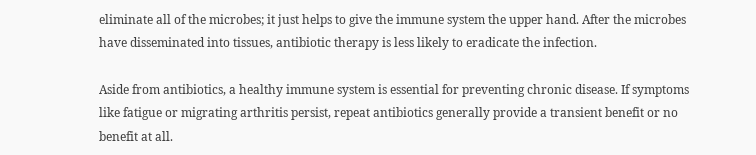eliminate all of the microbes; it just helps to give the immune system the upper hand. After the microbes have disseminated into tissues, antibiotic therapy is less likely to eradicate the infection.

Aside from antibiotics, a healthy immune system is essential for preventing chronic disease. If symptoms like fatigue or migrating arthritis persist, repeat antibiotics generally provide a transient benefit or no benefit at all.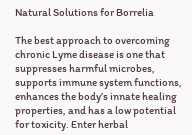Natural Solutions for Borrelia

The best approach to overcoming chronic Lyme disease is one that suppresses harmful microbes, supports immune system functions, enhances the body’s innate healing properties, and has a low potential for toxicity. Enter herbal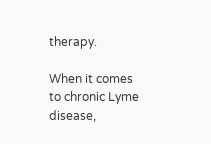therapy.

When it comes to chronic Lyme disease,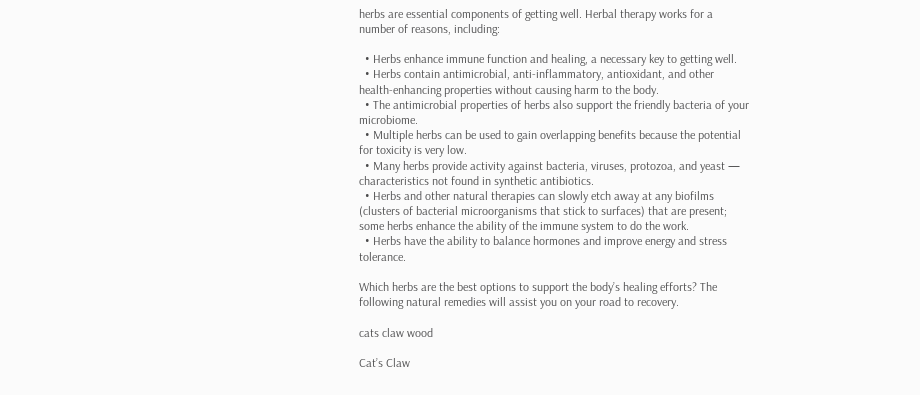herbs are essential components of getting well. Herbal therapy works for a number of reasons, including:

  • Herbs enhance immune function and healing, a necessary key to getting well.
  • Herbs contain antimicrobial, anti-inflammatory, antioxidant, and other health-enhancing properties without causing harm to the body.
  • The antimicrobial properties of herbs also support the friendly bacteria of your microbiome.
  • Multiple herbs can be used to gain overlapping benefits because the potential for toxicity is very low.
  • Many herbs provide activity against bacteria, viruses, protozoa, and yeast — characteristics not found in synthetic antibiotics.
  • Herbs and other natural therapies can slowly etch away at any biofilms (clusters of bacterial microorganisms that stick to surfaces) that are present; some herbs enhance the ability of the immune system to do the work.
  • Herbs have the ability to balance hormones and improve energy and stress tolerance.

Which herbs are the best options to support the body’s healing efforts? The following natural remedies will assist you on your road to recovery.

cats claw wood

Cat’s Claw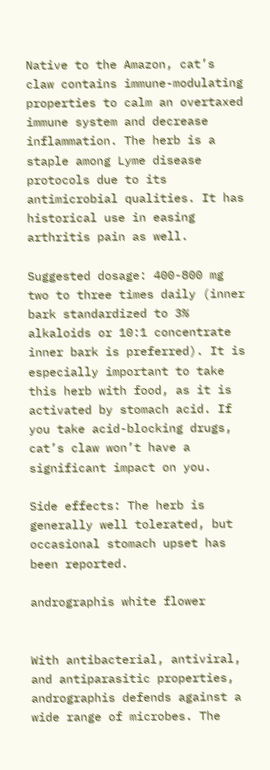Native to the Amazon, cat’s claw contains immune-modulating properties to calm an overtaxed immune system and decrease inflammation. The herb is a staple among Lyme disease protocols due to its antimicrobial qualities. It has historical use in easing arthritis pain as well.

Suggested dosage: 400-800 mg two to three times daily (inner bark standardized to 3% alkaloids or 10:1 concentrate inner bark is preferred). It is especially important to take this herb with food, as it is activated by stomach acid. If you take acid-blocking drugs, cat’s claw won’t have a significant impact on you.

Side effects: The herb is generally well tolerated, but occasional stomach upset has been reported.

andrographis white flower


With antibacterial, antiviral, and antiparasitic properties, andrographis defends against a wide range of microbes. The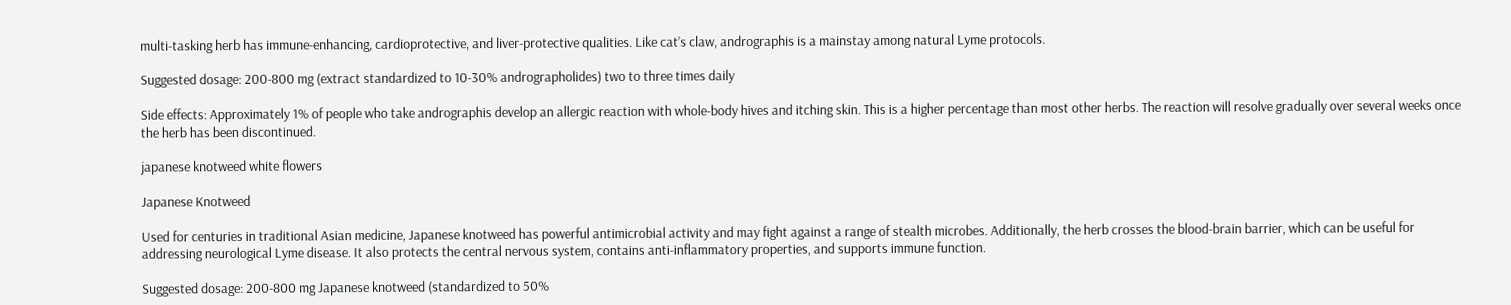multi-tasking herb has immune-enhancing, cardioprotective, and liver-protective qualities. Like cat’s claw, andrographis is a mainstay among natural Lyme protocols.

Suggested dosage: 200-800 mg (extract standardized to 10-30% andrographolides) two to three times daily

Side effects: Approximately 1% of people who take andrographis develop an allergic reaction with whole-body hives and itching skin. This is a higher percentage than most other herbs. The reaction will resolve gradually over several weeks once the herb has been discontinued.

japanese knotweed white flowers

Japanese Knotweed

Used for centuries in traditional Asian medicine, Japanese knotweed has powerful antimicrobial activity and may fight against a range of stealth microbes. Additionally, the herb crosses the blood-brain barrier, which can be useful for addressing neurological Lyme disease. It also protects the central nervous system, contains anti-inflammatory properties, and supports immune function.

Suggested dosage: 200-800 mg Japanese knotweed (standardized to 50%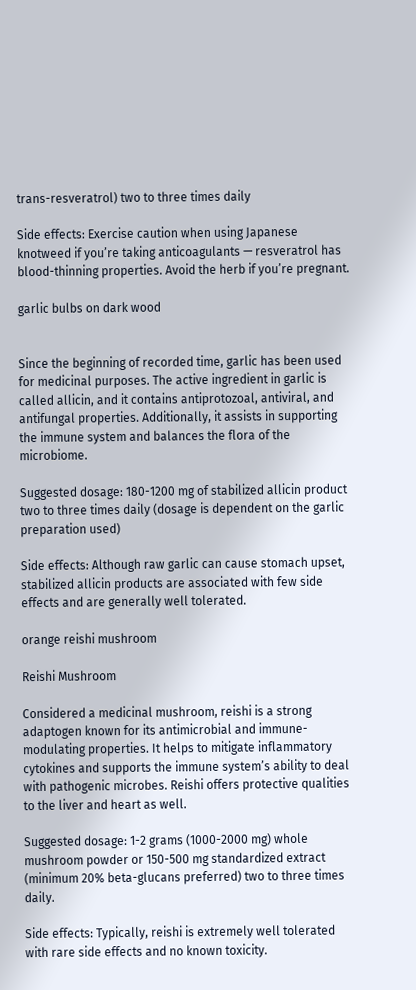trans-resveratrol) two to three times daily

Side effects: Exercise caution when using Japanese knotweed if you’re taking anticoagulants — resveratrol has blood-thinning properties. Avoid the herb if you’re pregnant.

garlic bulbs on dark wood


Since the beginning of recorded time, garlic has been used for medicinal purposes. The active ingredient in garlic is called allicin, and it contains antiprotozoal, antiviral, and antifungal properties. Additionally, it assists in supporting the immune system and balances the flora of the microbiome.

Suggested dosage: 180-1200 mg of stabilized allicin product two to three times daily (dosage is dependent on the garlic preparation used)

Side effects: Although raw garlic can cause stomach upset, stabilized allicin products are associated with few side effects and are generally well tolerated.

orange reishi mushroom

Reishi Mushroom

Considered a medicinal mushroom, reishi is a strong adaptogen known for its antimicrobial and immune-modulating properties. It helps to mitigate inflammatory cytokines and supports the immune system’s ability to deal with pathogenic microbes. Reishi offers protective qualities to the liver and heart as well.

Suggested dosage: 1-2 grams (1000-2000 mg) whole mushroom powder or 150-500 mg standardized extract (minimum 20% beta-glucans preferred) two to three times daily.

Side effects: Typically, reishi is extremely well tolerated with rare side effects and no known toxicity.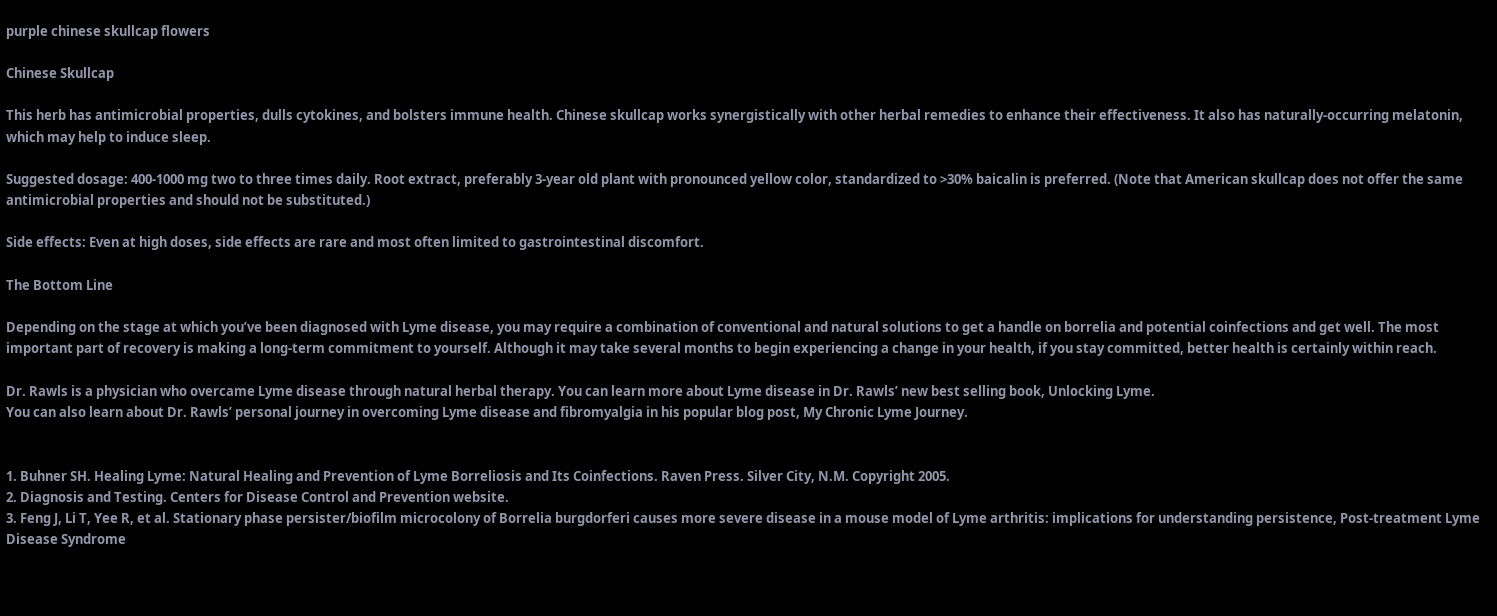purple chinese skullcap flowers

Chinese Skullcap

This herb has antimicrobial properties, dulls cytokines, and bolsters immune health. Chinese skullcap works synergistically with other herbal remedies to enhance their effectiveness. It also has naturally-occurring melatonin, which may help to induce sleep.

Suggested dosage: 400-1000 mg two to three times daily. Root extract, preferably 3-year old plant with pronounced yellow color, standardized to >30% baicalin is preferred. (Note that American skullcap does not offer the same antimicrobial properties and should not be substituted.)

Side effects: Even at high doses, side effects are rare and most often limited to gastrointestinal discomfort.

The Bottom Line

Depending on the stage at which you’ve been diagnosed with Lyme disease, you may require a combination of conventional and natural solutions to get a handle on borrelia and potential coinfections and get well. The most important part of recovery is making a long-term commitment to yourself. Although it may take several months to begin experiencing a change in your health, if you stay committed, better health is certainly within reach.

Dr. Rawls is a physician who overcame Lyme disease through natural herbal therapy. You can learn more about Lyme disease in Dr. Rawls’ new best selling book, Unlocking Lyme.
You can also learn about Dr. Rawls’ personal journey in overcoming Lyme disease and fibromyalgia in his popular blog post, My Chronic Lyme Journey.


1. Buhner SH. Healing Lyme: Natural Healing and Prevention of Lyme Borreliosis and Its Coinfections. Raven Press. Silver City, N.M. Copyright 2005.
2. Diagnosis and Testing. Centers for Disease Control and Prevention website.
3. Feng J, Li T, Yee R, et al. Stationary phase persister/biofilm microcolony of Borrelia burgdorferi causes more severe disease in a mouse model of Lyme arthritis: implications for understanding persistence, Post-treatment Lyme Disease Syndrome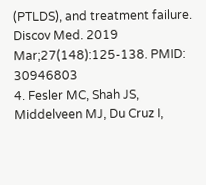(PTLDS), and treatment failure. Discov Med. 2019 Mar;27(148):125-138. PMID: 30946803
4. Fesler MC, Shah JS, Middelveen MJ, Du Cruz I,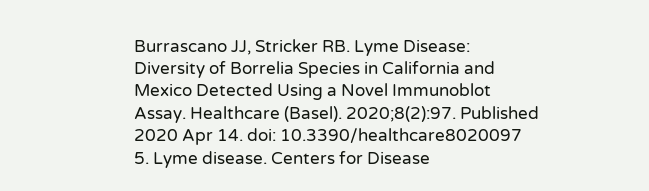Burrascano JJ, Stricker RB. Lyme Disease: Diversity of Borrelia Species in California and Mexico Detected Using a Novel Immunoblot Assay. Healthcare (Basel). 2020;8(2):97. Published 2020 Apr 14. doi: 10.3390/healthcare8020097
5. Lyme disease. Centers for Disease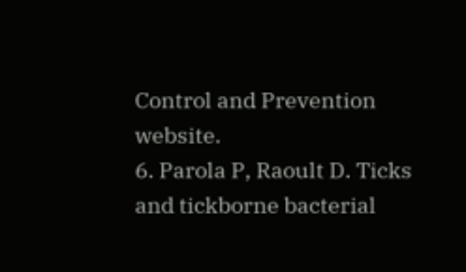Control and Prevention website.
6. Parola P, Raoult D. Ticks and tickborne bacterial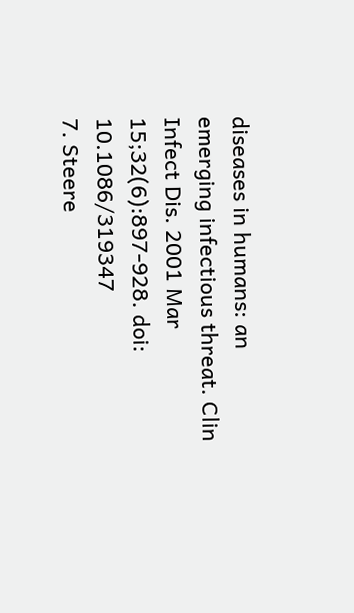diseases in humans: an emerging infectious threat. Clin Infect Dis. 2001 Mar 15;32(6):897-928. doi: 10.1086/319347
7. Steere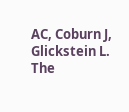AC, Coburn J, Glickstein L. The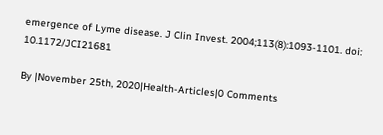emergence of Lyme disease. J Clin Invest. 2004;113(8):1093-1101. doi: 10.1172/JCI21681

By |November 25th, 2020|Health-Articles|0 Comments